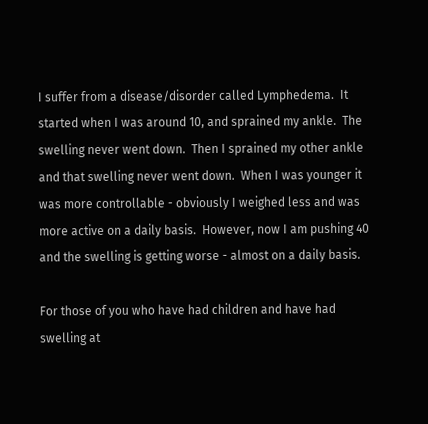I suffer from a disease/disorder called Lymphedema.  It started when I was around 10, and sprained my ankle.  The swelling never went down.  Then I sprained my other ankle and that swelling never went down.  When I was younger it was more controllable - obviously I weighed less and was more active on a daily basis.  However, now I am pushing 40 and the swelling is getting worse - almost on a daily basis.

For those of you who have had children and have had swelling at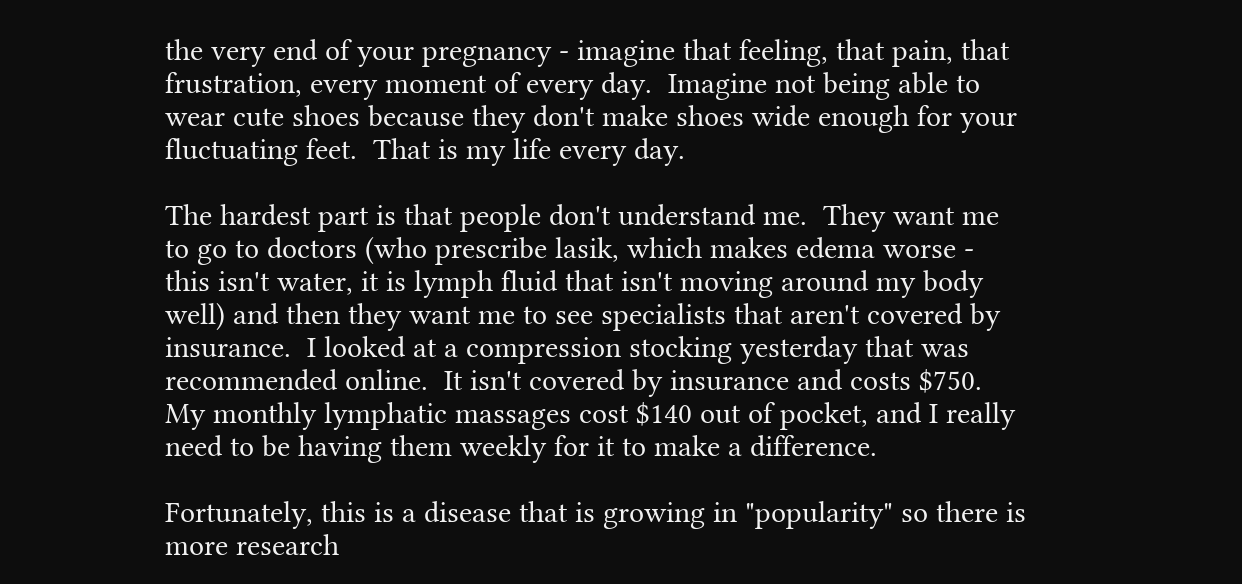the very end of your pregnancy - imagine that feeling, that pain, that frustration, every moment of every day.  Imagine not being able to wear cute shoes because they don't make shoes wide enough for your fluctuating feet.  That is my life every day.

The hardest part is that people don't understand me.  They want me to go to doctors (who prescribe lasik, which makes edema worse - this isn't water, it is lymph fluid that isn't moving around my body well) and then they want me to see specialists that aren't covered by insurance.  I looked at a compression stocking yesterday that was recommended online.  It isn't covered by insurance and costs $750.  My monthly lymphatic massages cost $140 out of pocket, and I really need to be having them weekly for it to make a difference.

Fortunately, this is a disease that is growing in "popularity" so there is more research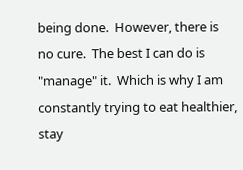being done.  However, there is no cure.  The best I can do is "manage" it.  Which is why I am constantly trying to eat healthier, stay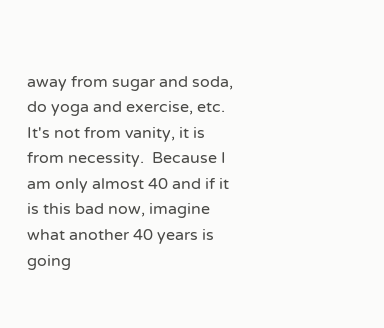away from sugar and soda, do yoga and exercise, etc.  It's not from vanity, it is from necessity.  Because I am only almost 40 and if it is this bad now, imagine what another 40 years is going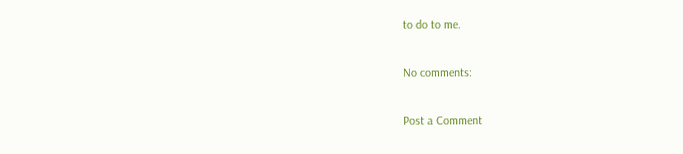to do to me.

No comments:

Post a Comment